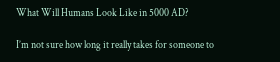What Will Humans Look Like in 5000 AD?

I’m not sure how long it really takes for someone to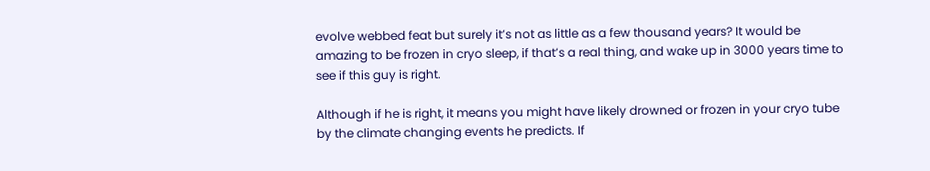evolve webbed feat but surely it’s not as little as a few thousand years? It would be amazing to be frozen in cryo sleep, if that’s a real thing, and wake up in 3000 years time to see if this guy is right.

Although if he is right, it means you might have likely drowned or frozen in your cryo tube by the climate changing events he predicts. If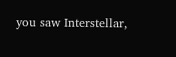you saw Interstellar,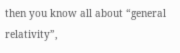then you know all about “general relativity”,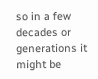so in a few decades or generations it might be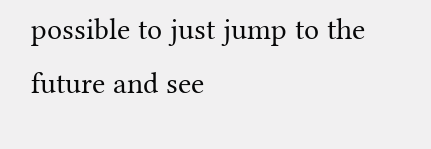possible to just jump to the future and see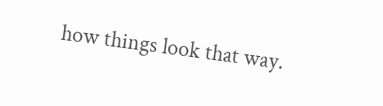how things look that way.